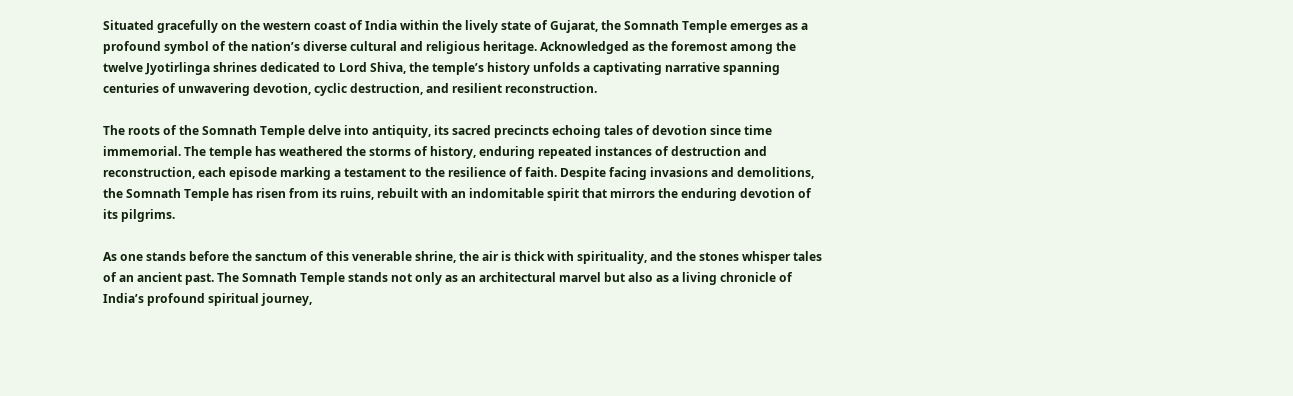Situated gracefully on the western coast of India within the lively state of Gujarat, the Somnath Temple emerges as a profound symbol of the nation’s diverse cultural and religious heritage. Acknowledged as the foremost among the twelve Jyotirlinga shrines dedicated to Lord Shiva, the temple’s history unfolds a captivating narrative spanning centuries of unwavering devotion, cyclic destruction, and resilient reconstruction.

The roots of the Somnath Temple delve into antiquity, its sacred precincts echoing tales of devotion since time immemorial. The temple has weathered the storms of history, enduring repeated instances of destruction and reconstruction, each episode marking a testament to the resilience of faith. Despite facing invasions and demolitions, the Somnath Temple has risen from its ruins, rebuilt with an indomitable spirit that mirrors the enduring devotion of its pilgrims.

As one stands before the sanctum of this venerable shrine, the air is thick with spirituality, and the stones whisper tales of an ancient past. The Somnath Temple stands not only as an architectural marvel but also as a living chronicle of India’s profound spiritual journey,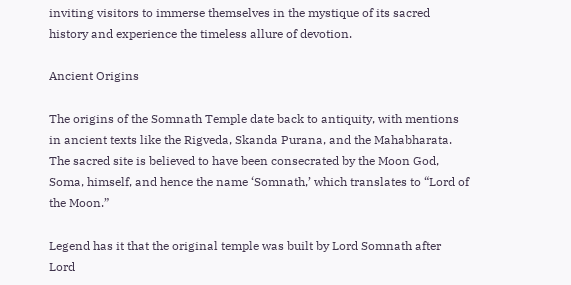inviting visitors to immerse themselves in the mystique of its sacred history and experience the timeless allure of devotion.

Ancient Origins

The origins of the Somnath Temple date back to antiquity, with mentions in ancient texts like the Rigveda, Skanda Purana, and the Mahabharata. The sacred site is believed to have been consecrated by the Moon God, Soma, himself, and hence the name ‘Somnath,’ which translates to “Lord of the Moon.”

Legend has it that the original temple was built by Lord Somnath after Lord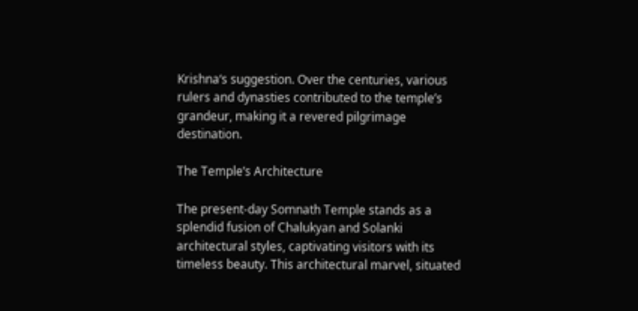Krishna‘s suggestion. Over the centuries, various rulers and dynasties contributed to the temple’s grandeur, making it a revered pilgrimage destination.

The Temple’s Architecture

The present-day Somnath Temple stands as a splendid fusion of Chalukyan and Solanki architectural styles, captivating visitors with its timeless beauty. This architectural marvel, situated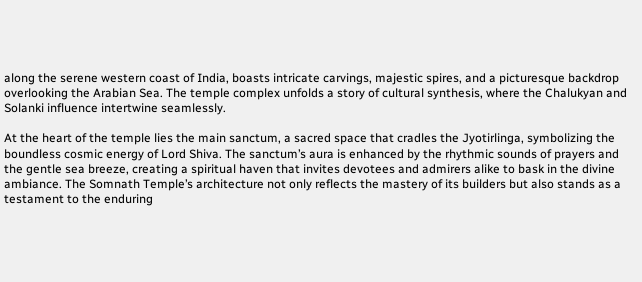along the serene western coast of India, boasts intricate carvings, majestic spires, and a picturesque backdrop overlooking the Arabian Sea. The temple complex unfolds a story of cultural synthesis, where the Chalukyan and Solanki influence intertwine seamlessly.

At the heart of the temple lies the main sanctum, a sacred space that cradles the Jyotirlinga, symbolizing the boundless cosmic energy of Lord Shiva. The sanctum’s aura is enhanced by the rhythmic sounds of prayers and the gentle sea breeze, creating a spiritual haven that invites devotees and admirers alike to bask in the divine ambiance. The Somnath Temple’s architecture not only reflects the mastery of its builders but also stands as a testament to the enduring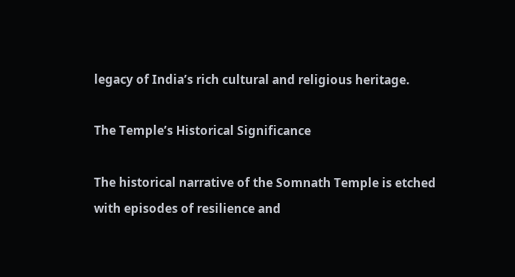legacy of India’s rich cultural and religious heritage.

The Temple’s Historical Significance

The historical narrative of the Somnath Temple is etched with episodes of resilience and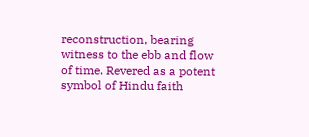reconstruction, bearing witness to the ebb and flow of time. Revered as a potent symbol of Hindu faith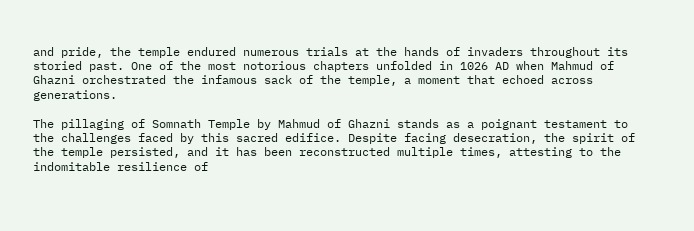and pride, the temple endured numerous trials at the hands of invaders throughout its storied past. One of the most notorious chapters unfolded in 1026 AD when Mahmud of Ghazni orchestrated the infamous sack of the temple, a moment that echoed across generations.

The pillaging of Somnath Temple by Mahmud of Ghazni stands as a poignant testament to the challenges faced by this sacred edifice. Despite facing desecration, the spirit of the temple persisted, and it has been reconstructed multiple times, attesting to the indomitable resilience of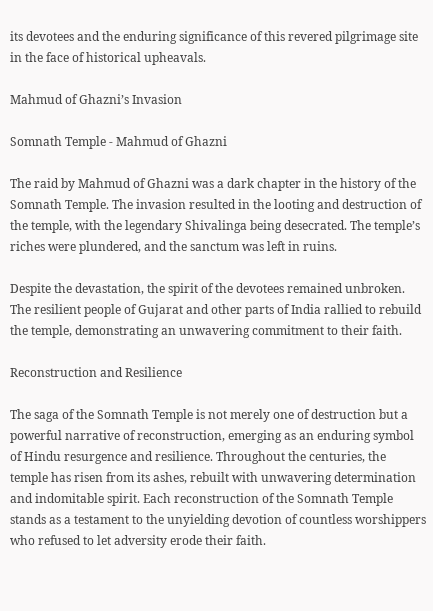its devotees and the enduring significance of this revered pilgrimage site in the face of historical upheavals.

Mahmud of Ghazni’s Invasion

Somnath Temple - Mahmud of Ghazni

The raid by Mahmud of Ghazni was a dark chapter in the history of the Somnath Temple. The invasion resulted in the looting and destruction of the temple, with the legendary Shivalinga being desecrated. The temple’s riches were plundered, and the sanctum was left in ruins.

Despite the devastation, the spirit of the devotees remained unbroken. The resilient people of Gujarat and other parts of India rallied to rebuild the temple, demonstrating an unwavering commitment to their faith.

Reconstruction and Resilience

The saga of the Somnath Temple is not merely one of destruction but a powerful narrative of reconstruction, emerging as an enduring symbol of Hindu resurgence and resilience. Throughout the centuries, the temple has risen from its ashes, rebuilt with unwavering determination and indomitable spirit. Each reconstruction of the Somnath Temple stands as a testament to the unyielding devotion of countless worshippers who refused to let adversity erode their faith.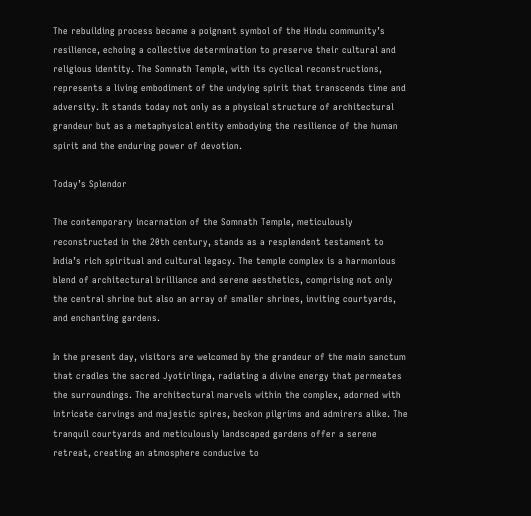The rebuilding process became a poignant symbol of the Hindu community’s resilience, echoing a collective determination to preserve their cultural and religious identity. The Somnath Temple, with its cyclical reconstructions, represents a living embodiment of the undying spirit that transcends time and adversity. It stands today not only as a physical structure of architectural grandeur but as a metaphysical entity embodying the resilience of the human spirit and the enduring power of devotion.

Today’s Splendor

The contemporary incarnation of the Somnath Temple, meticulously reconstructed in the 20th century, stands as a resplendent testament to India’s rich spiritual and cultural legacy. The temple complex is a harmonious blend of architectural brilliance and serene aesthetics, comprising not only the central shrine but also an array of smaller shrines, inviting courtyards, and enchanting gardens.

In the present day, visitors are welcomed by the grandeur of the main sanctum that cradles the sacred Jyotirlinga, radiating a divine energy that permeates the surroundings. The architectural marvels within the complex, adorned with intricate carvings and majestic spires, beckon pilgrims and admirers alike. The tranquil courtyards and meticulously landscaped gardens offer a serene retreat, creating an atmosphere conducive to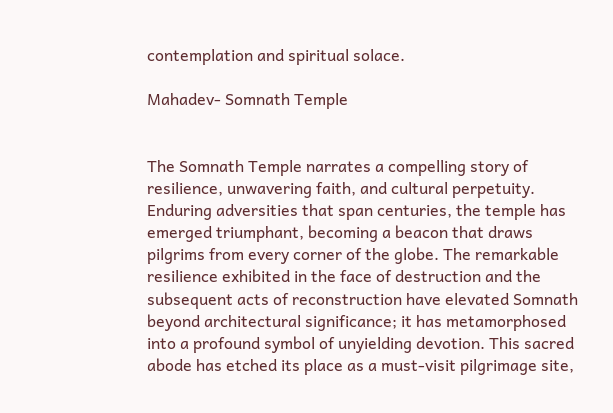contemplation and spiritual solace.

Mahadev- Somnath Temple


The Somnath Temple narrates a compelling story of resilience, unwavering faith, and cultural perpetuity. Enduring adversities that span centuries, the temple has emerged triumphant, becoming a beacon that draws pilgrims from every corner of the globe. The remarkable resilience exhibited in the face of destruction and the subsequent acts of reconstruction have elevated Somnath beyond architectural significance; it has metamorphosed into a profound symbol of unyielding devotion. This sacred abode has etched its place as a must-visit pilgrimage site,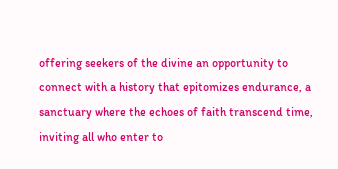offering seekers of the divine an opportunity to connect with a history that epitomizes endurance, a sanctuary where the echoes of faith transcend time, inviting all who enter to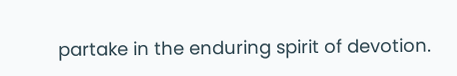partake in the enduring spirit of devotion.